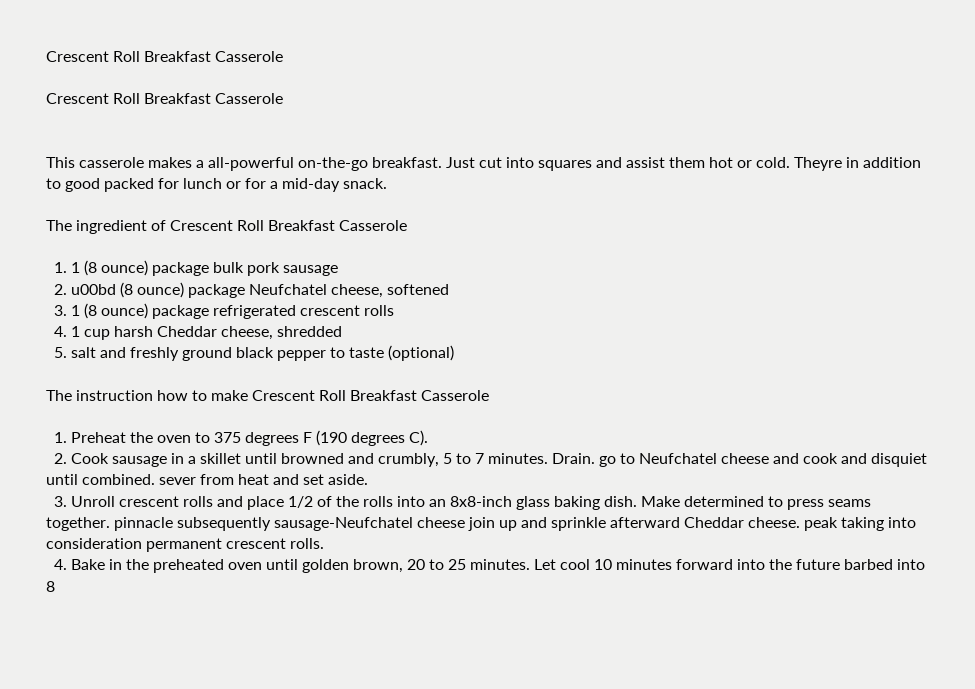Crescent Roll Breakfast Casserole

Crescent Roll Breakfast Casserole


This casserole makes a all-powerful on-the-go breakfast. Just cut into squares and assist them hot or cold. Theyre in addition to good packed for lunch or for a mid-day snack.

The ingredient of Crescent Roll Breakfast Casserole

  1. 1 (8 ounce) package bulk pork sausage
  2. u00bd (8 ounce) package Neufchatel cheese, softened
  3. 1 (8 ounce) package refrigerated crescent rolls
  4. 1 cup harsh Cheddar cheese, shredded
  5. salt and freshly ground black pepper to taste (optional)

The instruction how to make Crescent Roll Breakfast Casserole

  1. Preheat the oven to 375 degrees F (190 degrees C).
  2. Cook sausage in a skillet until browned and crumbly, 5 to 7 minutes. Drain. go to Neufchatel cheese and cook and disquiet until combined. sever from heat and set aside.
  3. Unroll crescent rolls and place 1/2 of the rolls into an 8x8-inch glass baking dish. Make determined to press seams together. pinnacle subsequently sausage-Neufchatel cheese join up and sprinkle afterward Cheddar cheese. peak taking into consideration permanent crescent rolls.
  4. Bake in the preheated oven until golden brown, 20 to 25 minutes. Let cool 10 minutes forward into the future barbed into 8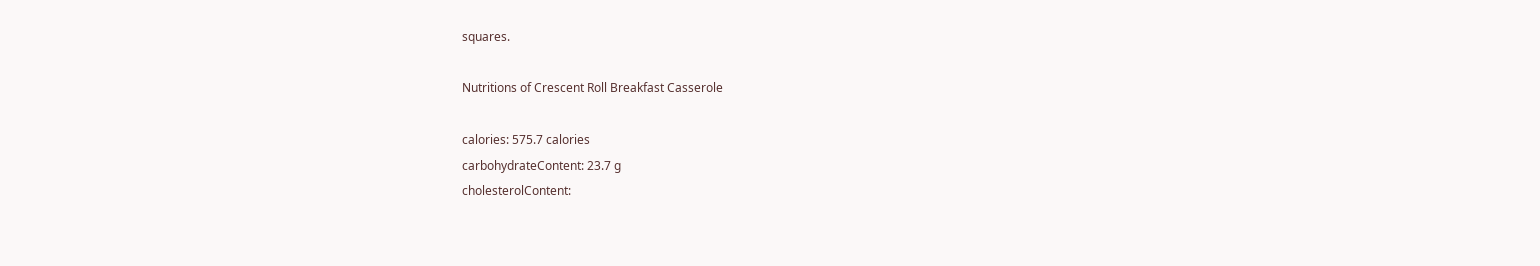squares.

Nutritions of Crescent Roll Breakfast Casserole

calories: 575.7 calories
carbohydrateContent: 23.7 g
cholesterolContent: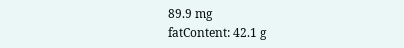89.9 mg
fatContent: 42.1 g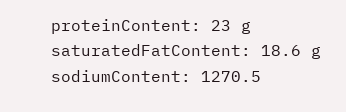proteinContent: 23 g
saturatedFatContent: 18.6 g
sodiumContent: 1270.5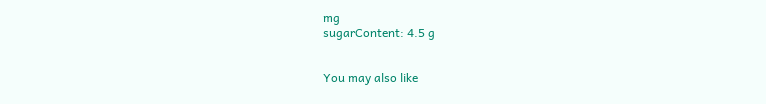mg
sugarContent: 4.5 g


You may also like